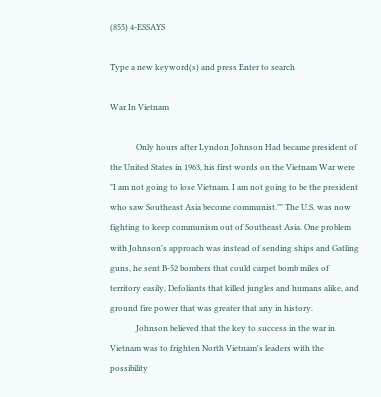(855) 4-ESSAYS

Type a new keyword(s) and press Enter to search

War In Vietnam

             Only hours after Lyndon Johnson Had became president of the United States in 1963, his first words on the Vietnam War were "I am not going to lose Vietnam. I am not going to be the president who saw Southeast Asia become communist."" The U.S. was now fighting to keep communism out of Southeast Asia. One problem with Johnson's approach was instead of sending ships and Gatling guns, he sent B-52 bombers that could carpet bomb miles of territory easily, Defoliants that killed jungles and humans alike, and ground fire power that was greater that any in history.
             Johnson believed that the key to success in the war in Vietnam was to frighten North Vietnam's leaders with the possibility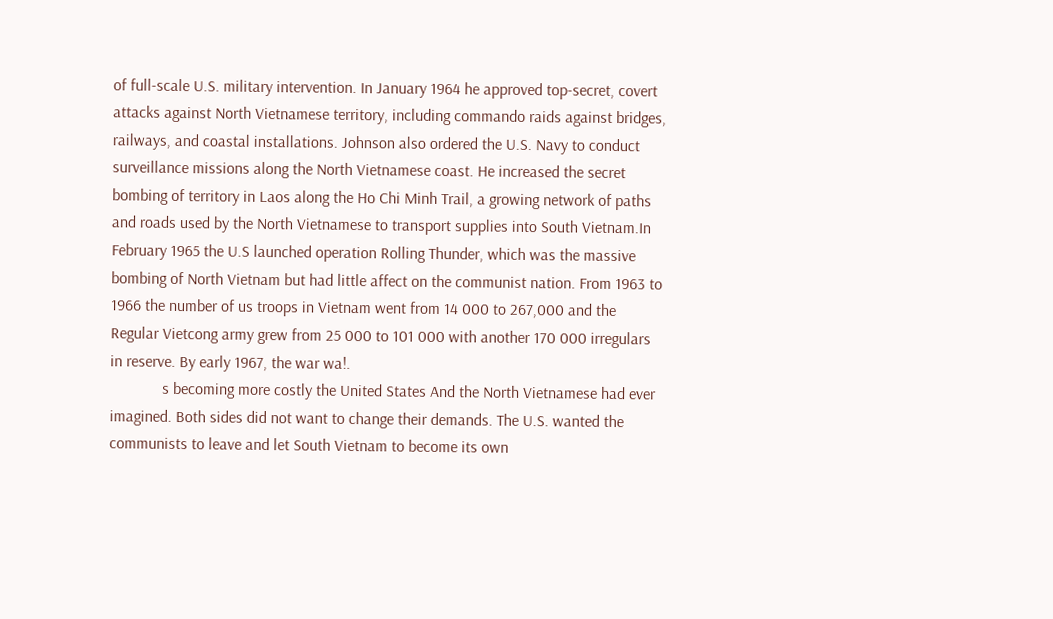of full-scale U.S. military intervention. In January 1964 he approved top-secret, covert attacks against North Vietnamese territory, including commando raids against bridges, railways, and coastal installations. Johnson also ordered the U.S. Navy to conduct surveillance missions along the North Vietnamese coast. He increased the secret bombing of territory in Laos along the Ho Chi Minh Trail, a growing network of paths and roads used by the North Vietnamese to transport supplies into South Vietnam.In February 1965 the U.S launched operation Rolling Thunder, which was the massive bombing of North Vietnam but had little affect on the communist nation. From 1963 to 1966 the number of us troops in Vietnam went from 14 000 to 267,000 and the Regular Vietcong army grew from 25 000 to 101 000 with another 170 000 irregulars in reserve. By early 1967, the war wa!.
             s becoming more costly the United States And the North Vietnamese had ever imagined. Both sides did not want to change their demands. The U.S. wanted the communists to leave and let South Vietnam to become its own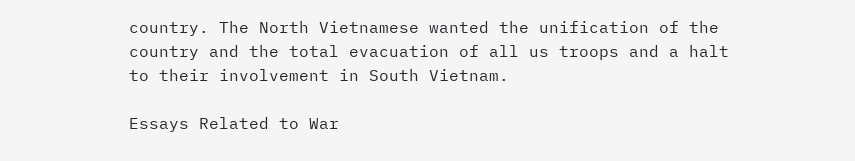country. The North Vietnamese wanted the unification of the country and the total evacuation of all us troops and a halt to their involvement in South Vietnam.

Essays Related to War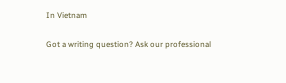In Vietnam

Got a writing question? Ask our professional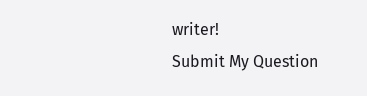writer!
Submit My Question